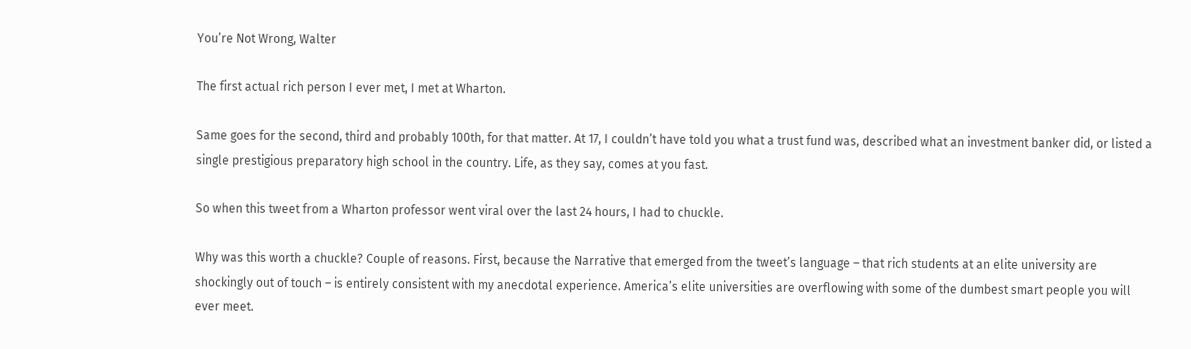You’re Not Wrong, Walter

The first actual rich person I ever met, I met at Wharton.

Same goes for the second, third and probably 100th, for that matter. At 17, I couldn’t have told you what a trust fund was, described what an investment banker did, or listed a single prestigious preparatory high school in the country. Life, as they say, comes at you fast.

So when this tweet from a Wharton professor went viral over the last 24 hours, I had to chuckle.

Why was this worth a chuckle? Couple of reasons. First, because the Narrative that emerged from the tweet’s language – that rich students at an elite university are shockingly out of touch – is entirely consistent with my anecdotal experience. America’s elite universities are overflowing with some of the dumbest smart people you will ever meet.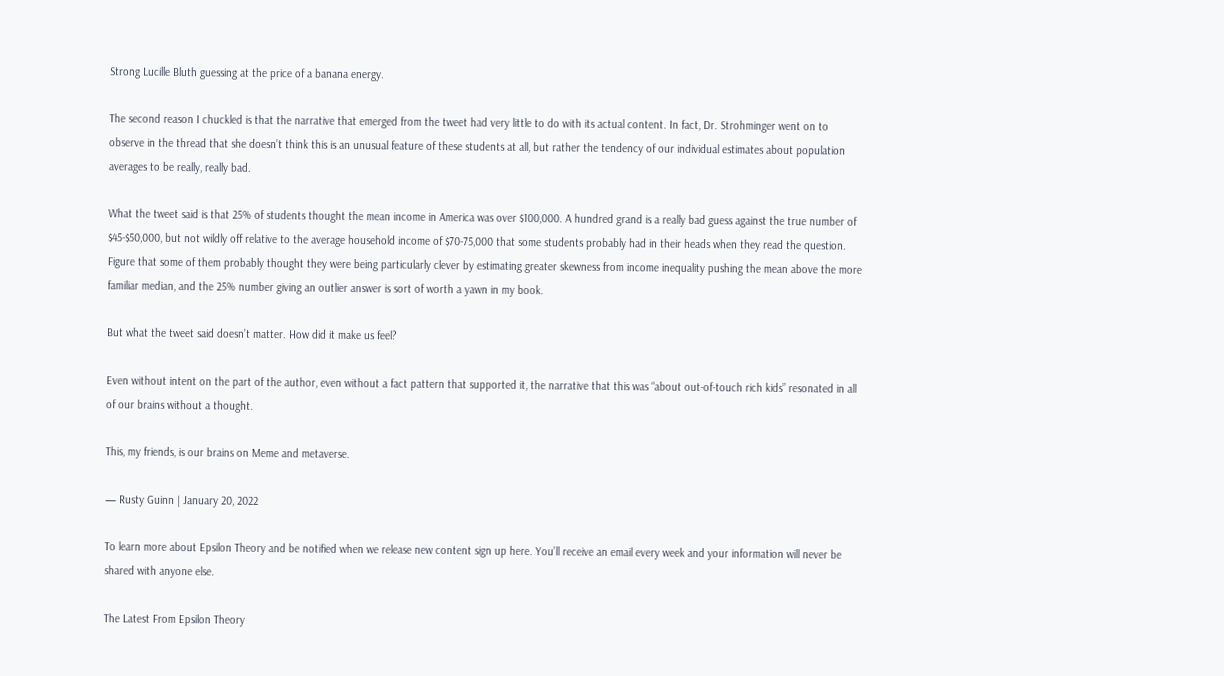Strong Lucille Bluth guessing at the price of a banana energy.

The second reason I chuckled is that the narrative that emerged from the tweet had very little to do with its actual content. In fact, Dr. Strohminger went on to observe in the thread that she doesn’t think this is an unusual feature of these students at all, but rather the tendency of our individual estimates about population averages to be really, really bad.

What the tweet said is that 25% of students thought the mean income in America was over $100,000. A hundred grand is a really bad guess against the true number of $45-$50,000, but not wildly off relative to the average household income of $70-75,000 that some students probably had in their heads when they read the question. Figure that some of them probably thought they were being particularly clever by estimating greater skewness from income inequality pushing the mean above the more familiar median, and the 25% number giving an outlier answer is sort of worth a yawn in my book.

But what the tweet said doesn’t matter. How did it make us feel?

Even without intent on the part of the author, even without a fact pattern that supported it, the narrative that this was “about out-of-touch rich kids” resonated in all of our brains without a thought.

This, my friends, is our brains on Meme and metaverse.

— Rusty Guinn | January 20, 2022

To learn more about Epsilon Theory and be notified when we release new content sign up here. You’ll receive an email every week and your information will never be shared with anyone else.

The Latest From Epsilon Theory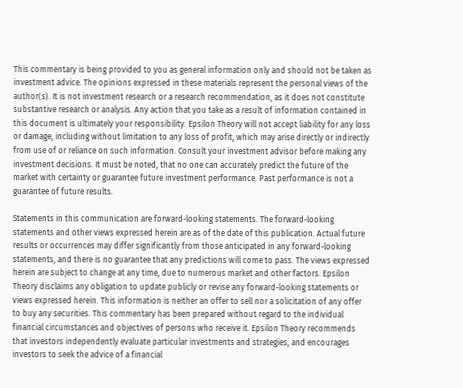This commentary is being provided to you as general information only and should not be taken as investment advice. The opinions expressed in these materials represent the personal views of the author(s). It is not investment research or a research recommendation, as it does not constitute substantive research or analysis. Any action that you take as a result of information contained in this document is ultimately your responsibility. Epsilon Theory will not accept liability for any loss or damage, including without limitation to any loss of profit, which may arise directly or indirectly from use of or reliance on such information. Consult your investment advisor before making any investment decisions. It must be noted, that no one can accurately predict the future of the market with certainty or guarantee future investment performance. Past performance is not a guarantee of future results.

Statements in this communication are forward-looking statements. The forward-looking statements and other views expressed herein are as of the date of this publication. Actual future results or occurrences may differ significantly from those anticipated in any forward-looking statements, and there is no guarantee that any predictions will come to pass. The views expressed herein are subject to change at any time, due to numerous market and other factors. Epsilon Theory disclaims any obligation to update publicly or revise any forward-looking statements or views expressed herein. This information is neither an offer to sell nor a solicitation of any offer to buy any securities. This commentary has been prepared without regard to the individual financial circumstances and objectives of persons who receive it. Epsilon Theory recommends that investors independently evaluate particular investments and strategies, and encourages investors to seek the advice of a financial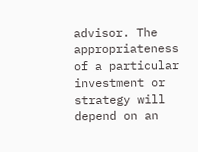advisor. The appropriateness of a particular investment or strategy will depend on an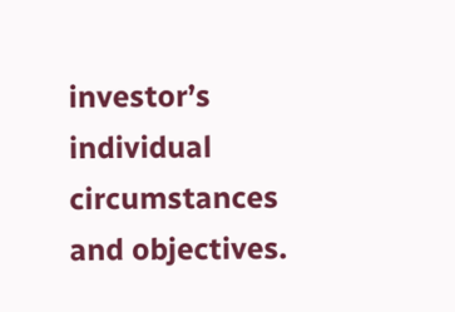investor’s individual circumstances and objectives.